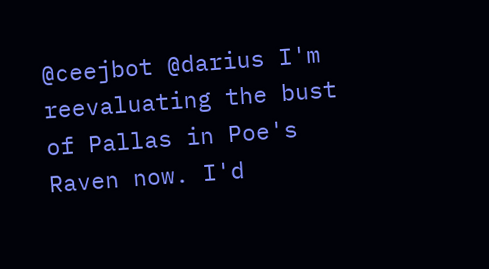@ceejbot @darius I'm reevaluating the bust of Pallas in Poe's Raven now. I'd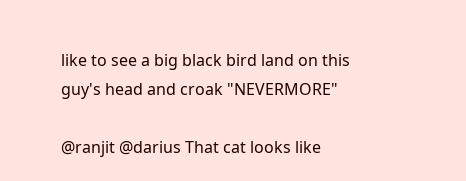like to see a big black bird land on this guy's head and croak "NEVERMORE"

@ranjit @darius That cat looks like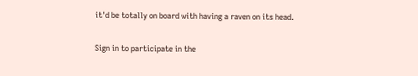it'd be totally on board with having a raven on its head.

Sign in to participate in the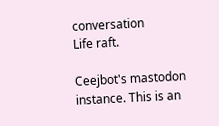conversation
Life raft.

Ceejbot's mastodon instance. This is an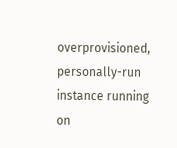overprovisioned, personally-run instance running on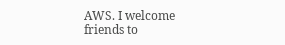AWS. I welcome friends to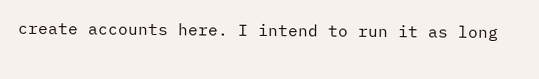create accounts here. I intend to run it as long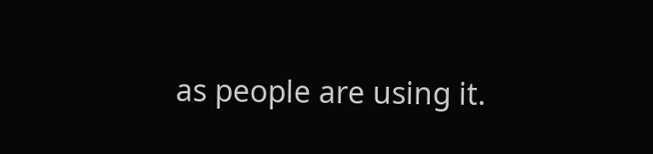as people are using it.